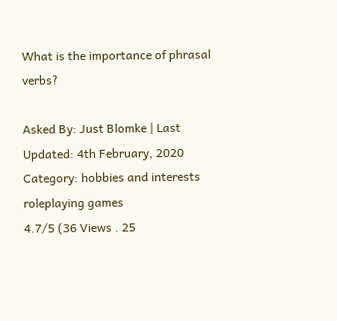What is the importance of phrasal verbs?

Asked By: Just Blomke | Last Updated: 4th February, 2020
Category: hobbies and interests roleplaying games
4.7/5 (36 Views . 25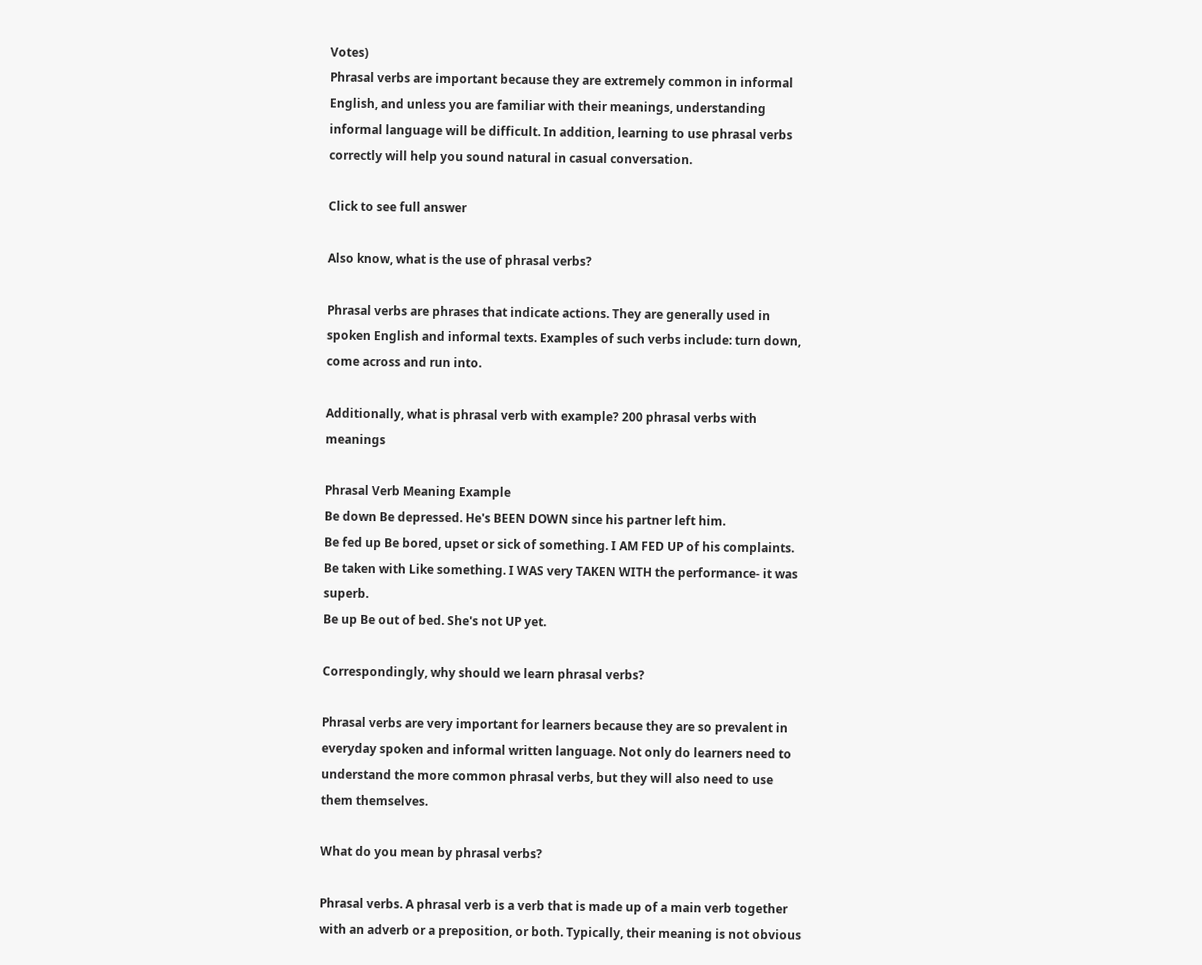Votes)
Phrasal verbs are important because they are extremely common in informal English, and unless you are familiar with their meanings, understanding informal language will be difficult. In addition, learning to use phrasal verbs correctly will help you sound natural in casual conversation.

Click to see full answer

Also know, what is the use of phrasal verbs?

Phrasal verbs are phrases that indicate actions. They are generally used in spoken English and informal texts. Examples of such verbs include: turn down, come across and run into.

Additionally, what is phrasal verb with example? 200 phrasal verbs with meanings

Phrasal Verb Meaning Example
Be down Be depressed. He's BEEN DOWN since his partner left him.
Be fed up Be bored, upset or sick of something. I AM FED UP of his complaints.
Be taken with Like something. I WAS very TAKEN WITH the performance- it was superb.
Be up Be out of bed. She's not UP yet.

Correspondingly, why should we learn phrasal verbs?

Phrasal verbs are very important for learners because they are so prevalent in everyday spoken and informal written language. Not only do learners need to understand the more common phrasal verbs, but they will also need to use them themselves.

What do you mean by phrasal verbs?

Phrasal verbs. A phrasal verb is a verb that is made up of a main verb together with an adverb or a preposition, or both. Typically, their meaning is not obvious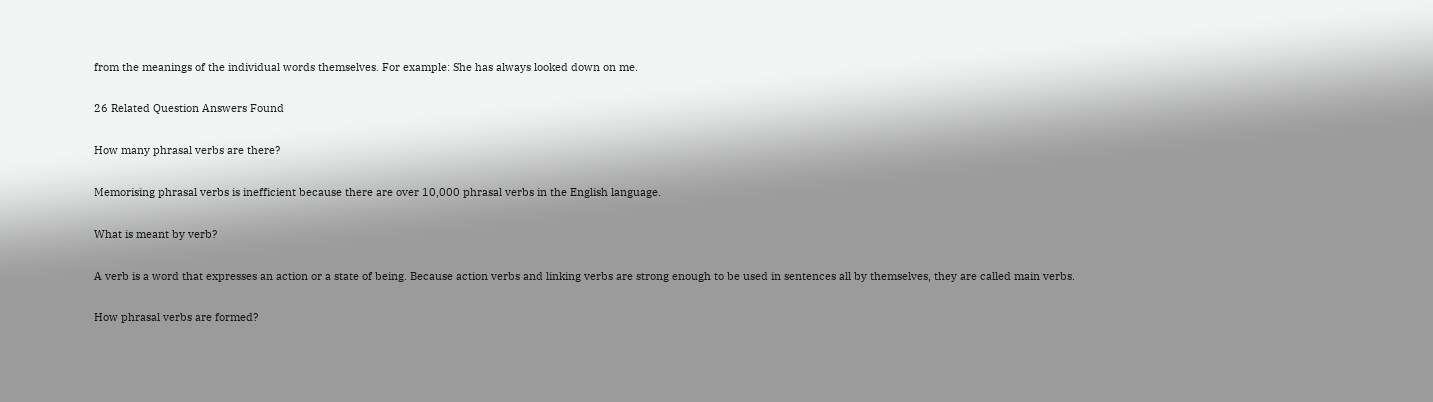from the meanings of the individual words themselves. For example: She has always looked down on me.

26 Related Question Answers Found

How many phrasal verbs are there?

Memorising phrasal verbs is inefficient because there are over 10,000 phrasal verbs in the English language.

What is meant by verb?

A verb is a word that expresses an action or a state of being. Because action verbs and linking verbs are strong enough to be used in sentences all by themselves, they are called main verbs.

How phrasal verbs are formed?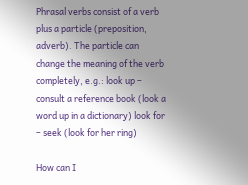Phrasal verbs consist of a verb plus a particle (preposition, adverb). The particle can change the meaning of the verb completely, e.g.: look up – consult a reference book (look a word up in a dictionary) look for – seek (look for her ring)

How can I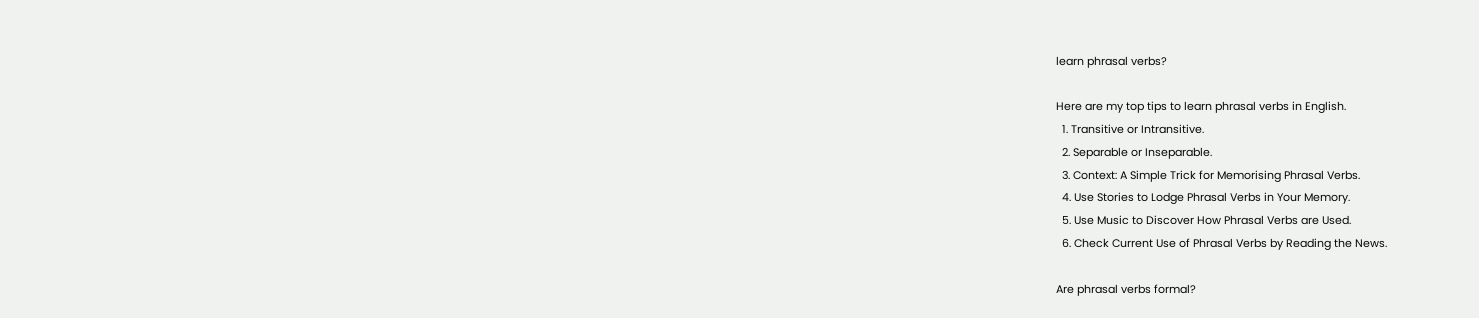learn phrasal verbs?

Here are my top tips to learn phrasal verbs in English.
  1. Transitive or Intransitive.
  2. Separable or Inseparable.
  3. Context: A Simple Trick for Memorising Phrasal Verbs.
  4. Use Stories to Lodge Phrasal Verbs in Your Memory.
  5. Use Music to Discover How Phrasal Verbs are Used.
  6. Check Current Use of Phrasal Verbs by Reading the News.

Are phrasal verbs formal?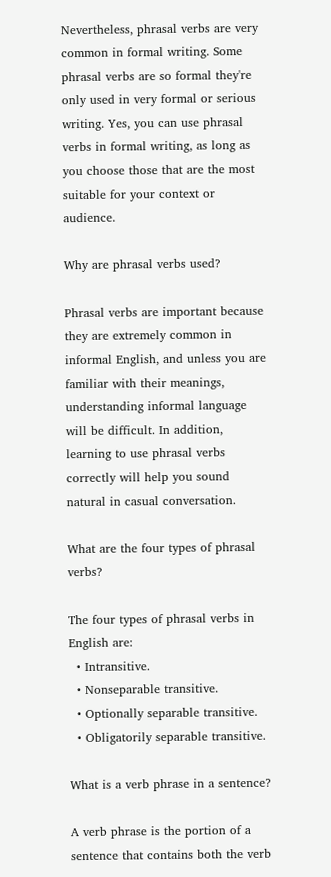Nevertheless, phrasal verbs are very common in formal writing. Some phrasal verbs are so formal they're only used in very formal or serious writing. Yes, you can use phrasal verbs in formal writing, as long as you choose those that are the most suitable for your context or audience.

Why are phrasal verbs used?

Phrasal verbs are important because they are extremely common in informal English, and unless you are familiar with their meanings, understanding informal language will be difficult. In addition, learning to use phrasal verbs correctly will help you sound natural in casual conversation.

What are the four types of phrasal verbs?

The four types of phrasal verbs in English are:
  • Intransitive.
  • Nonseparable transitive.
  • Optionally separable transitive.
  • Obligatorily separable transitive.

What is a verb phrase in a sentence?

A verb phrase is the portion of a sentence that contains both the verb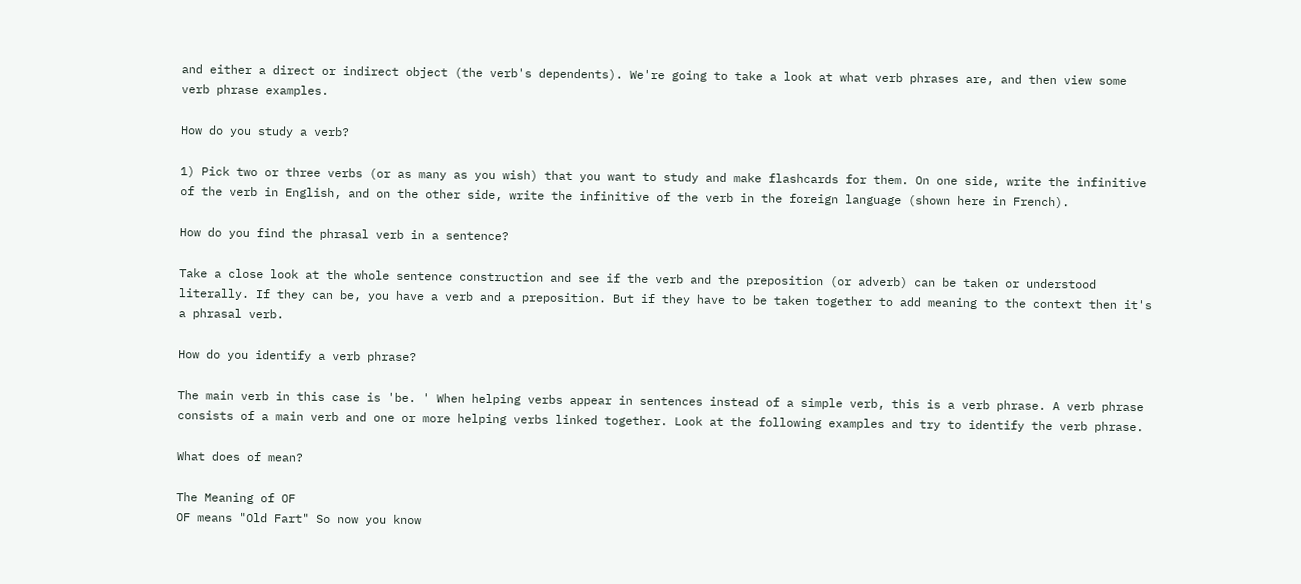and either a direct or indirect object (the verb's dependents). We're going to take a look at what verb phrases are, and then view some verb phrase examples.

How do you study a verb?

1) Pick two or three verbs (or as many as you wish) that you want to study and make flashcards for them. On one side, write the infinitive of the verb in English, and on the other side, write the infinitive of the verb in the foreign language (shown here in French).

How do you find the phrasal verb in a sentence?

Take a close look at the whole sentence construction and see if the verb and the preposition (or adverb) can be taken or understood literally. If they can be, you have a verb and a preposition. But if they have to be taken together to add meaning to the context then it's a phrasal verb.

How do you identify a verb phrase?

The main verb in this case is 'be. ' When helping verbs appear in sentences instead of a simple verb, this is a verb phrase. A verb phrase consists of a main verb and one or more helping verbs linked together. Look at the following examples and try to identify the verb phrase.

What does of mean?

The Meaning of OF
OF means "Old Fart" So now you know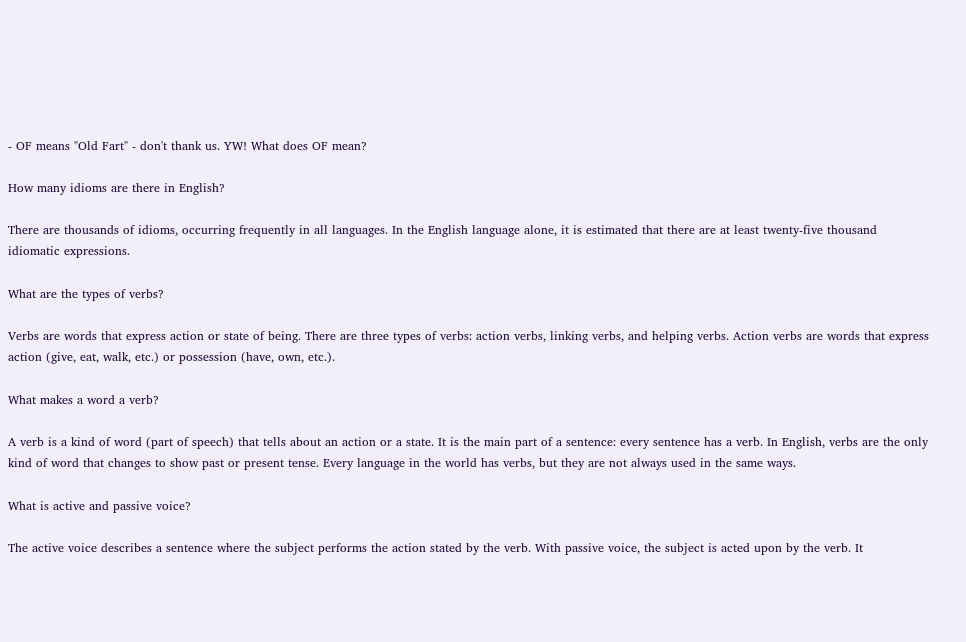- OF means "Old Fart" - don't thank us. YW! What does OF mean?

How many idioms are there in English?

There are thousands of idioms, occurring frequently in all languages. In the English language alone, it is estimated that there are at least twenty-five thousand idiomatic expressions.

What are the types of verbs?

Verbs are words that express action or state of being. There are three types of verbs: action verbs, linking verbs, and helping verbs. Action verbs are words that express action (give, eat, walk, etc.) or possession (have, own, etc.).

What makes a word a verb?

A verb is a kind of word (part of speech) that tells about an action or a state. It is the main part of a sentence: every sentence has a verb. In English, verbs are the only kind of word that changes to show past or present tense. Every language in the world has verbs, but they are not always used in the same ways.

What is active and passive voice?

The active voice describes a sentence where the subject performs the action stated by the verb. With passive voice, the subject is acted upon by the verb. It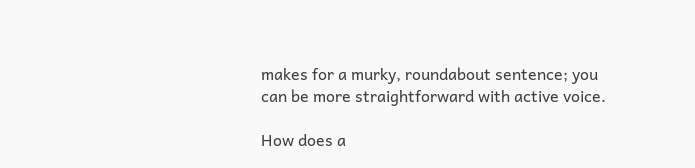makes for a murky, roundabout sentence; you can be more straightforward with active voice.

How does a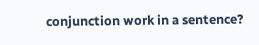conjunction work in a sentence?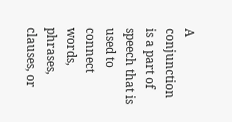A conjunction is a part of speech that is used to connect words, phrases, clauses, or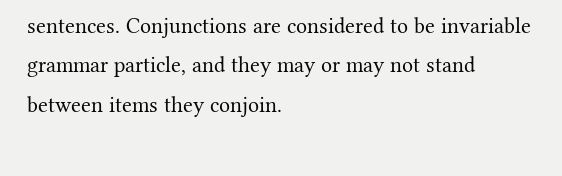sentences. Conjunctions are considered to be invariable grammar particle, and they may or may not stand between items they conjoin.